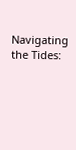Navigating the Tides: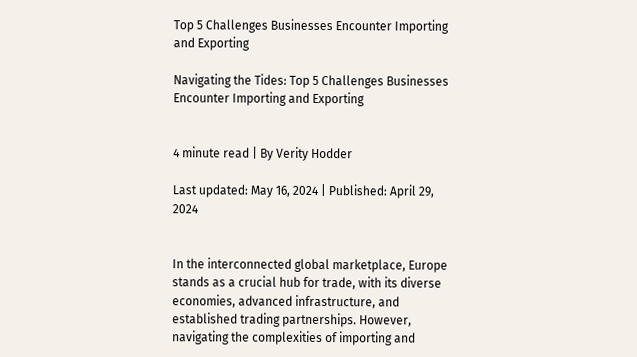Top 5 Challenges Businesses Encounter Importing and Exporting

Navigating the Tides: Top 5 Challenges Businesses Encounter Importing and Exporting


4 minute read | By Verity Hodder

Last updated: May 16, 2024 | Published: April 29, 2024


In the interconnected global marketplace, Europe stands as a crucial hub for trade, with its diverse economies, advanced infrastructure, and established trading partnerships. However, navigating the complexities of importing and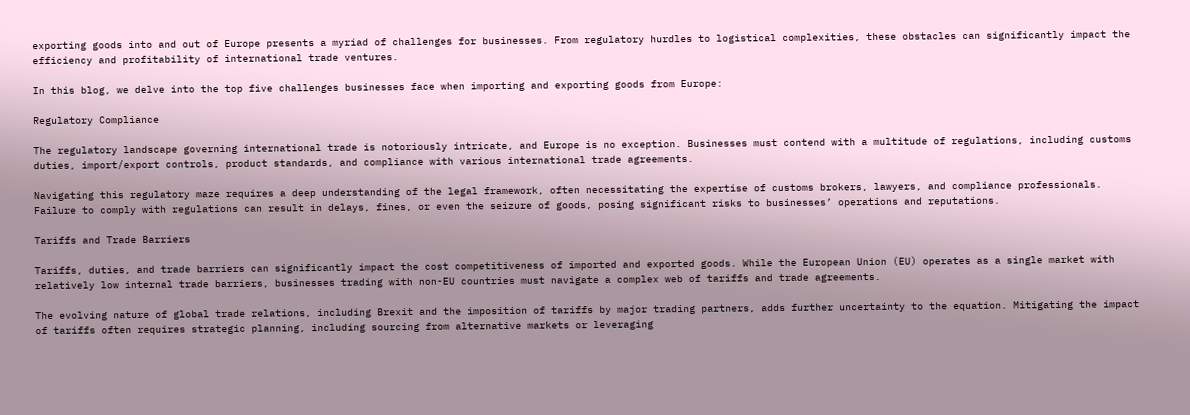exporting goods into and out of Europe presents a myriad of challenges for businesses. From regulatory hurdles to logistical complexities, these obstacles can significantly impact the efficiency and profitability of international trade ventures.

In this blog, we delve into the top five challenges businesses face when importing and exporting goods from Europe:

Regulatory Compliance

The regulatory landscape governing international trade is notoriously intricate, and Europe is no exception. Businesses must contend with a multitude of regulations, including customs duties, import/export controls, product standards, and compliance with various international trade agreements.

Navigating this regulatory maze requires a deep understanding of the legal framework, often necessitating the expertise of customs brokers, lawyers, and compliance professionals. Failure to comply with regulations can result in delays, fines, or even the seizure of goods, posing significant risks to businesses’ operations and reputations.

Tariffs and Trade Barriers

Tariffs, duties, and trade barriers can significantly impact the cost competitiveness of imported and exported goods. While the European Union (EU) operates as a single market with relatively low internal trade barriers, businesses trading with non-EU countries must navigate a complex web of tariffs and trade agreements.

The evolving nature of global trade relations, including Brexit and the imposition of tariffs by major trading partners, adds further uncertainty to the equation. Mitigating the impact of tariffs often requires strategic planning, including sourcing from alternative markets or leveraging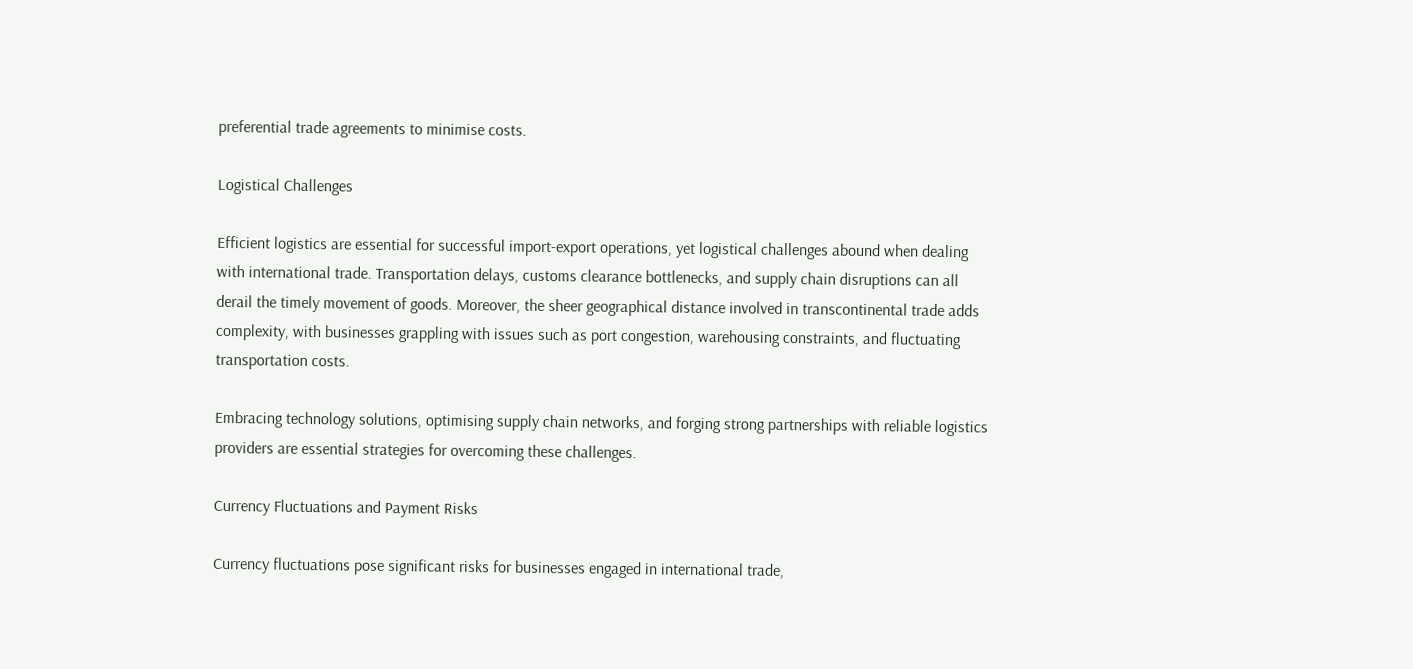preferential trade agreements to minimise costs.

Logistical Challenges

Efficient logistics are essential for successful import-export operations, yet logistical challenges abound when dealing with international trade. Transportation delays, customs clearance bottlenecks, and supply chain disruptions can all derail the timely movement of goods. Moreover, the sheer geographical distance involved in transcontinental trade adds complexity, with businesses grappling with issues such as port congestion, warehousing constraints, and fluctuating transportation costs.

Embracing technology solutions, optimising supply chain networks, and forging strong partnerships with reliable logistics providers are essential strategies for overcoming these challenges.

Currency Fluctuations and Payment Risks

Currency fluctuations pose significant risks for businesses engaged in international trade,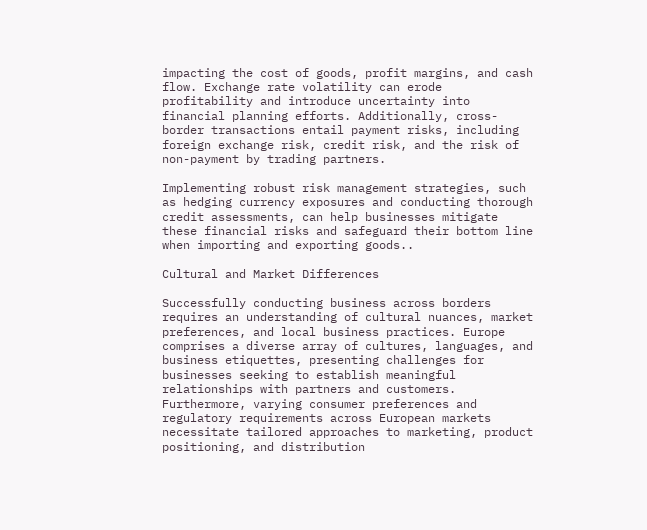impacting the cost of goods, profit margins, and cash flow. Exchange rate volatility can erode profitability and introduce uncertainty into financial planning efforts. Additionally, cross-border transactions entail payment risks, including foreign exchange risk, credit risk, and the risk of non-payment by trading partners.

Implementing robust risk management strategies, such as hedging currency exposures and conducting thorough credit assessments, can help businesses mitigate these financial risks and safeguard their bottom line when importing and exporting goods..

Cultural and Market Differences

Successfully conducting business across borders requires an understanding of cultural nuances, market preferences, and local business practices. Europe comprises a diverse array of cultures, languages, and business etiquettes, presenting challenges for businesses seeking to establish meaningful relationships with partners and customers. Furthermore, varying consumer preferences and regulatory requirements across European markets necessitate tailored approaches to marketing, product positioning, and distribution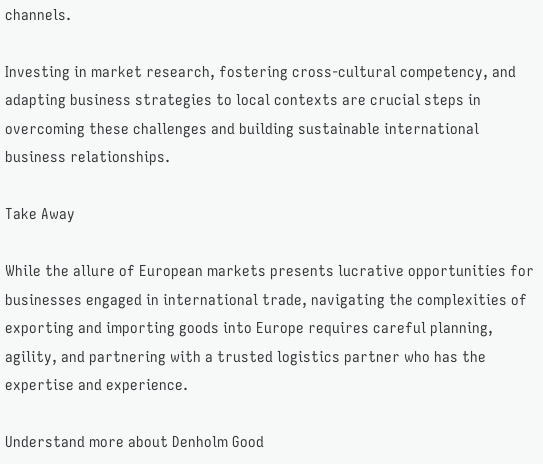channels.

Investing in market research, fostering cross-cultural competency, and adapting business strategies to local contexts are crucial steps in overcoming these challenges and building sustainable international business relationships.

Take Away

While the allure of European markets presents lucrative opportunities for businesses engaged in international trade, navigating the complexities of exporting and importing goods into Europe requires careful planning, agility, and partnering with a trusted logistics partner who has the expertise and experience.

Understand more about Denholm Good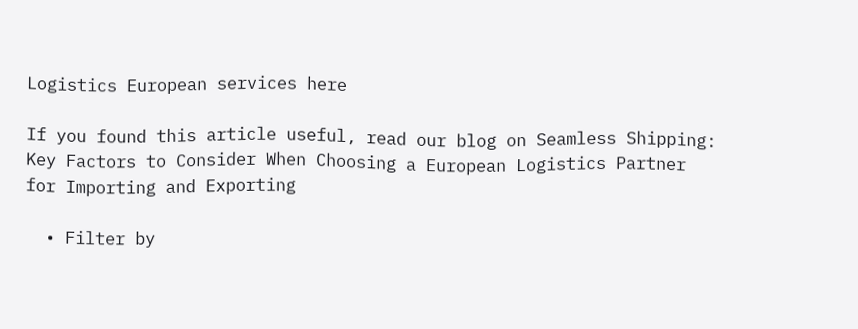Logistics European services here

If you found this article useful, read our blog on Seamless Shipping: Key Factors to Consider When Choosing a European Logistics Partner for Importing and Exporting

  • Filter by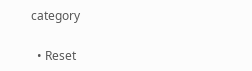category

  • Reset